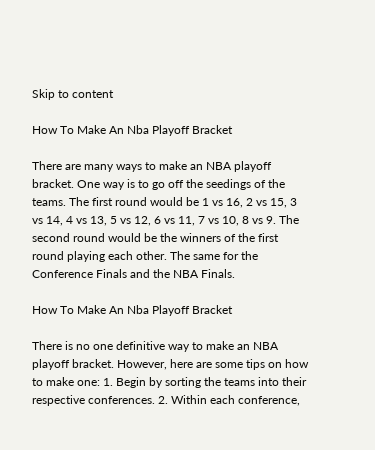Skip to content

How To Make An Nba Playoff Bracket

There are many ways to make an NBA playoff bracket. One way is to go off the seedings of the teams. The first round would be 1 vs 16, 2 vs 15, 3 vs 14, 4 vs 13, 5 vs 12, 6 vs 11, 7 vs 10, 8 vs 9. The second round would be the winners of the first round playing each other. The same for the Conference Finals and the NBA Finals.

How To Make An Nba Playoff Bracket

There is no one definitive way to make an NBA playoff bracket. However, here are some tips on how to make one: 1. Begin by sorting the teams into their respective conferences. 2. Within each conference,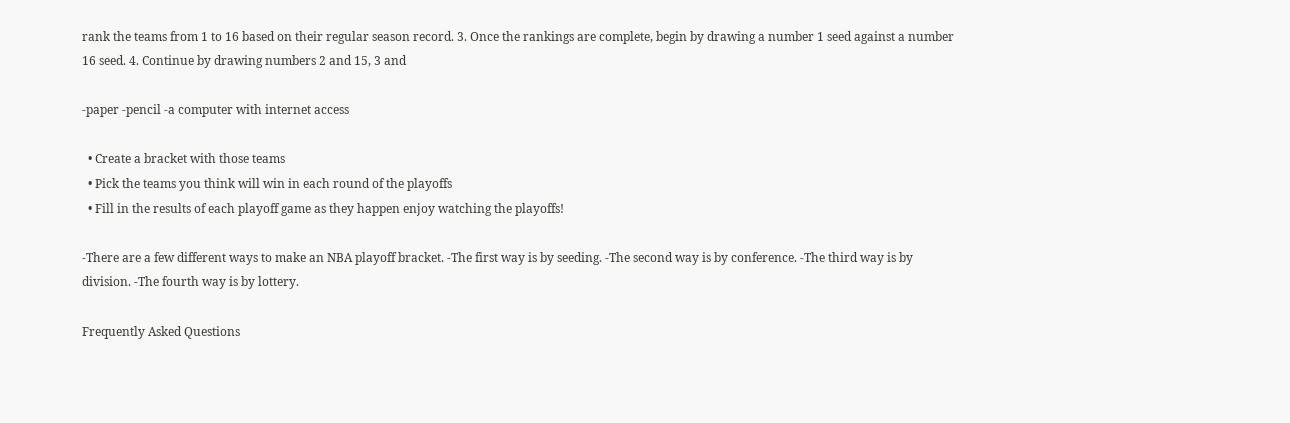rank the teams from 1 to 16 based on their regular season record. 3. Once the rankings are complete, begin by drawing a number 1 seed against a number 16 seed. 4. Continue by drawing numbers 2 and 15, 3 and

-paper -pencil -a computer with internet access

  • Create a bracket with those teams
  • Pick the teams you think will win in each round of the playoffs
  • Fill in the results of each playoff game as they happen enjoy watching the playoffs!

-There are a few different ways to make an NBA playoff bracket. -The first way is by seeding. -The second way is by conference. -The third way is by division. -The fourth way is by lottery.

Frequently Asked Questions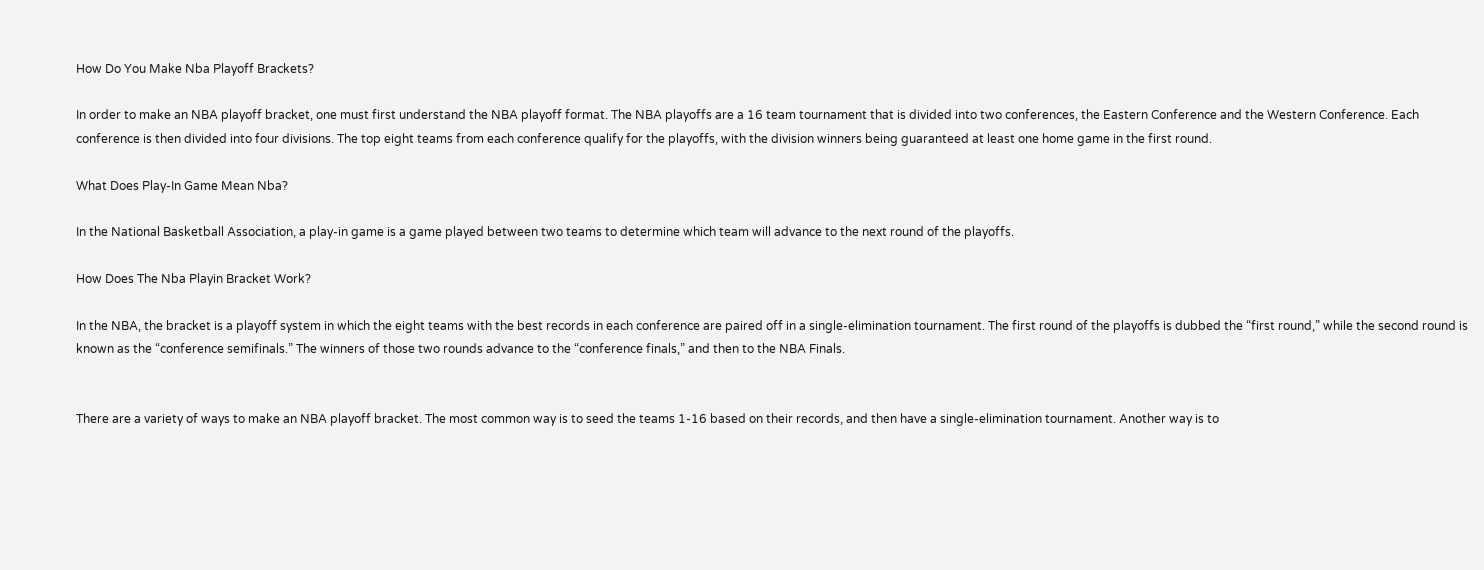How Do You Make Nba Playoff Brackets?

In order to make an NBA playoff bracket, one must first understand the NBA playoff format. The NBA playoffs are a 16 team tournament that is divided into two conferences, the Eastern Conference and the Western Conference. Each conference is then divided into four divisions. The top eight teams from each conference qualify for the playoffs, with the division winners being guaranteed at least one home game in the first round.

What Does Play-In Game Mean Nba?

In the National Basketball Association, a play-in game is a game played between two teams to determine which team will advance to the next round of the playoffs.

How Does The Nba Playin Bracket Work?

In the NBA, the bracket is a playoff system in which the eight teams with the best records in each conference are paired off in a single-elimination tournament. The first round of the playoffs is dubbed the “first round,” while the second round is known as the “conference semifinals.” The winners of those two rounds advance to the “conference finals,” and then to the NBA Finals.


There are a variety of ways to make an NBA playoff bracket. The most common way is to seed the teams 1-16 based on their records, and then have a single-elimination tournament. Another way is to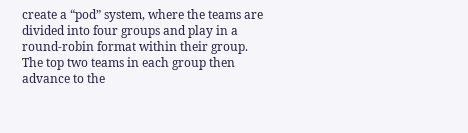create a “pod” system, where the teams are divided into four groups and play in a round-robin format within their group. The top two teams in each group then advance to the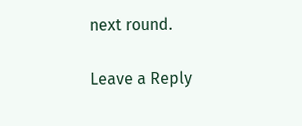next round.

Leave a Reply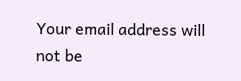Your email address will not be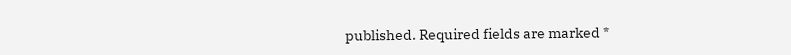published. Required fields are marked *